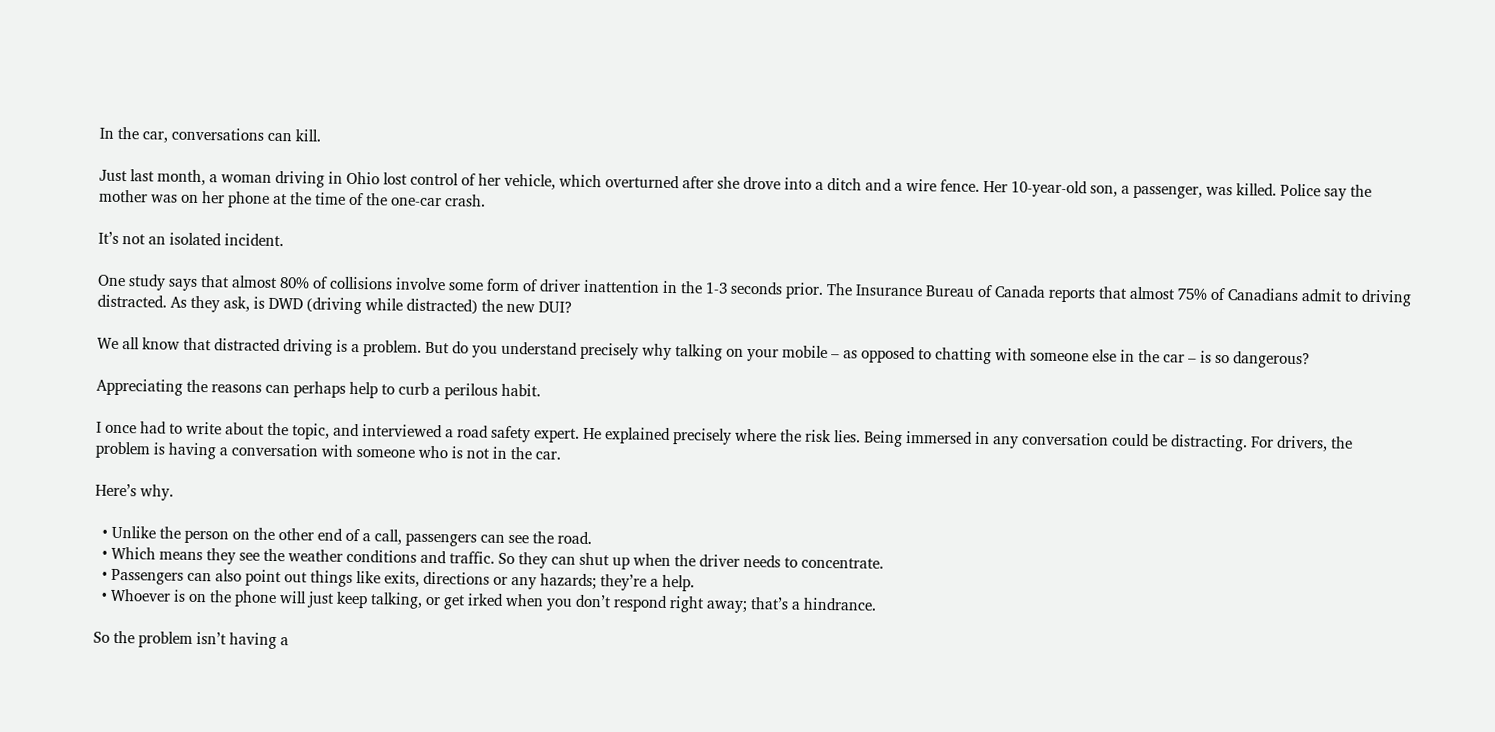In the car, conversations can kill.

Just last month, a woman driving in Ohio lost control of her vehicle, which overturned after she drove into a ditch and a wire fence. Her 10-year-old son, a passenger, was killed. Police say the mother was on her phone at the time of the one-car crash.

It’s not an isolated incident.

One study says that almost 80% of collisions involve some form of driver inattention in the 1-3 seconds prior. The Insurance Bureau of Canada reports that almost 75% of Canadians admit to driving distracted. As they ask, is DWD (driving while distracted) the new DUI?

We all know that distracted driving is a problem. But do you understand precisely why talking on your mobile – as opposed to chatting with someone else in the car – is so dangerous?

Appreciating the reasons can perhaps help to curb a perilous habit.

I once had to write about the topic, and interviewed a road safety expert. He explained precisely where the risk lies. Being immersed in any conversation could be distracting. For drivers, the problem is having a conversation with someone who is not in the car.

Here’s why.

  • Unlike the person on the other end of a call, passengers can see the road.
  • Which means they see the weather conditions and traffic. So they can shut up when the driver needs to concentrate.
  • Passengers can also point out things like exits, directions or any hazards; they’re a help.
  • Whoever is on the phone will just keep talking, or get irked when you don’t respond right away; that’s a hindrance.

So the problem isn’t having a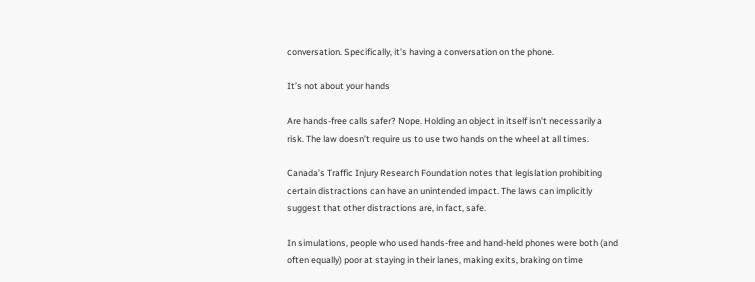conversation. Specifically, it’s having a conversation on the phone.

It’s not about your hands

Are hands-free calls safer? Nope. Holding an object in itself isn’t necessarily a risk. The law doesn’t require us to use two hands on the wheel at all times.

Canada’s Traffic Injury Research Foundation notes that legislation prohibiting certain distractions can have an unintended impact. The laws can implicitly suggest that other distractions are, in fact, safe.

In simulations, people who used hands-free and hand-held phones were both (and often equally) poor at staying in their lanes, making exits, braking on time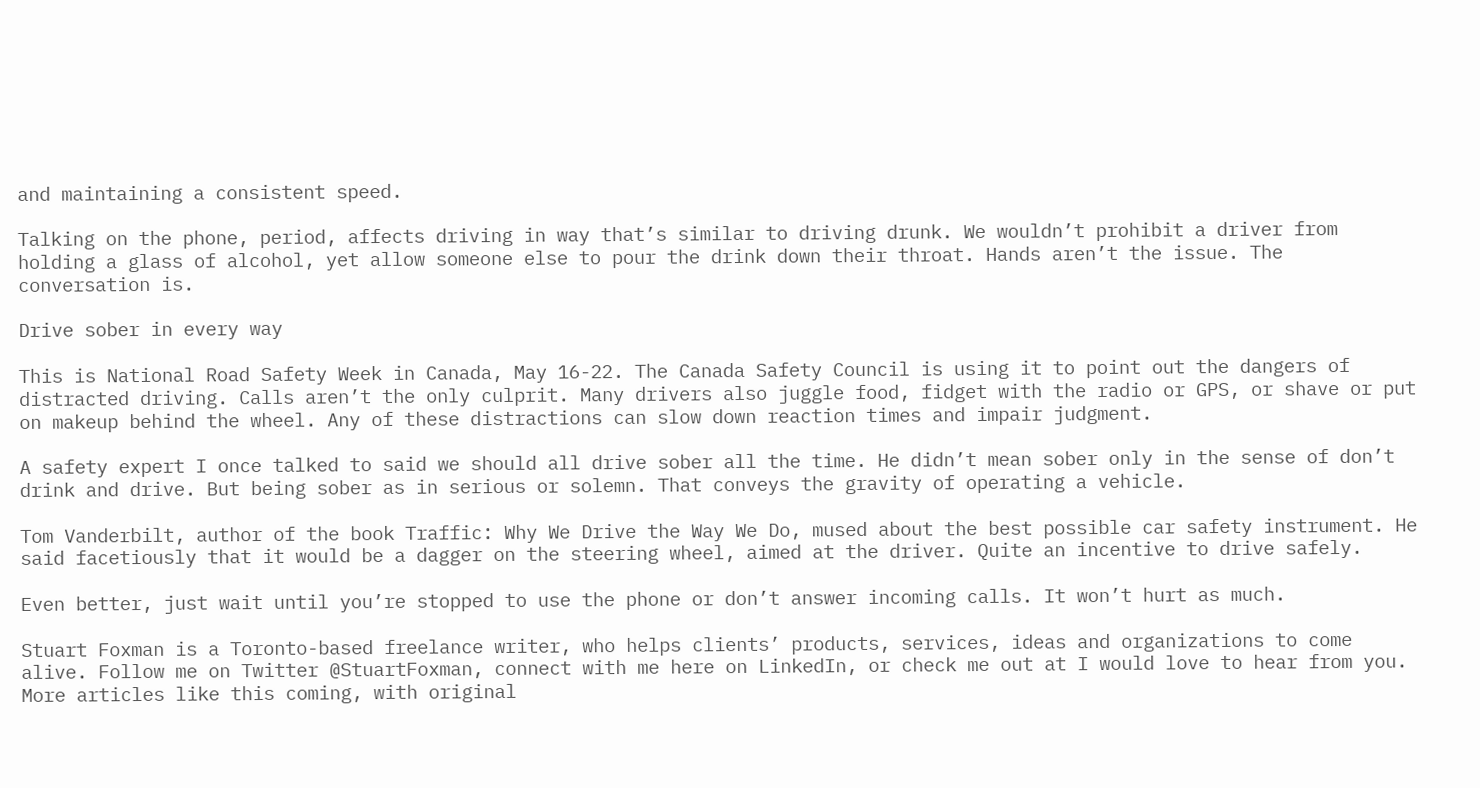and maintaining a consistent speed.

Talking on the phone, period, affects driving in way that’s similar to driving drunk. We wouldn’t prohibit a driver from holding a glass of alcohol, yet allow someone else to pour the drink down their throat. Hands aren’t the issue. The conversation is.

Drive sober in every way

This is National Road Safety Week in Canada, May 16-22. The Canada Safety Council is using it to point out the dangers of distracted driving. Calls aren’t the only culprit. Many drivers also juggle food, fidget with the radio or GPS, or shave or put on makeup behind the wheel. Any of these distractions can slow down reaction times and impair judgment.

A safety expert I once talked to said we should all drive sober all the time. He didn’t mean sober only in the sense of don’t drink and drive. But being sober as in serious or solemn. That conveys the gravity of operating a vehicle.

Tom Vanderbilt, author of the book Traffic: Why We Drive the Way We Do, mused about the best possible car safety instrument. He said facetiously that it would be a dagger on the steering wheel, aimed at the driver. Quite an incentive to drive safely.

Even better, just wait until you’re stopped to use the phone or don’t answer incoming calls. It won’t hurt as much.

Stuart Foxman is a Toronto-based freelance writer, who helps clients’ products, services, ideas and organizations to come alive. Follow me on Twitter @StuartFoxman, connect with me here on LinkedIn, or check me out at I would love to hear from you. More articles like this coming, with original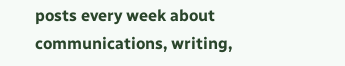posts every week about communications, writing,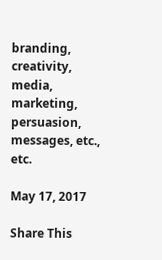branding, creativity, media, marketing, persuasion, messages, etc., etc.

May 17, 2017

Share This